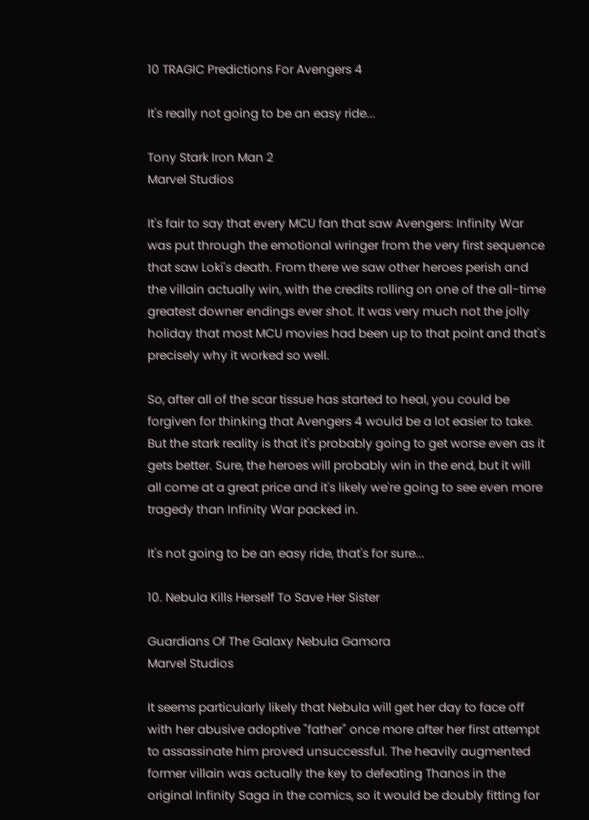10 TRAGIC Predictions For Avengers 4

It's really not going to be an easy ride...

Tony Stark Iron Man 2
Marvel Studios

It's fair to say that every MCU fan that saw Avengers: Infinity War was put through the emotional wringer from the very first sequence that saw Loki's death. From there we saw other heroes perish and the villain actually win, with the credits rolling on one of the all-time greatest downer endings ever shot. It was very much not the jolly holiday that most MCU movies had been up to that point and that's precisely why it worked so well.

So, after all of the scar tissue has started to heal, you could be forgiven for thinking that Avengers 4 would be a lot easier to take. But the stark reality is that it's probably going to get worse even as it gets better. Sure, the heroes will probably win in the end, but it will all come at a great price and it's likely we're going to see even more tragedy than Infinity War packed in.

It's not going to be an easy ride, that's for sure...

10. Nebula Kills Herself To Save Her Sister

Guardians Of The Galaxy Nebula Gamora
Marvel Studios

It seems particularly likely that Nebula will get her day to face off with her abusive adoptive "father" once more after her first attempt to assassinate him proved unsuccessful. The heavily augmented former villain was actually the key to defeating Thanos in the original Infinity Saga in the comics, so it would be doubly fitting for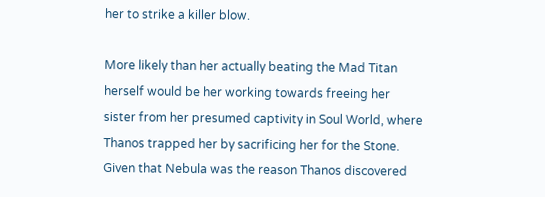her to strike a killer blow.

More likely than her actually beating the Mad Titan herself would be her working towards freeing her sister from her presumed captivity in Soul World, where Thanos trapped her by sacrificing her for the Stone. Given that Nebula was the reason Thanos discovered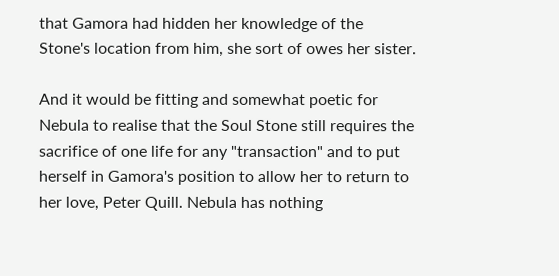that Gamora had hidden her knowledge of the Stone's location from him, she sort of owes her sister.

And it would be fitting and somewhat poetic for Nebula to realise that the Soul Stone still requires the sacrifice of one life for any "transaction" and to put herself in Gamora's position to allow her to return to her love, Peter Quill. Nebula has nothing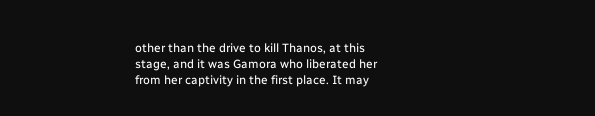other than the drive to kill Thanos, at this stage, and it was Gamora who liberated her from her captivity in the first place. It may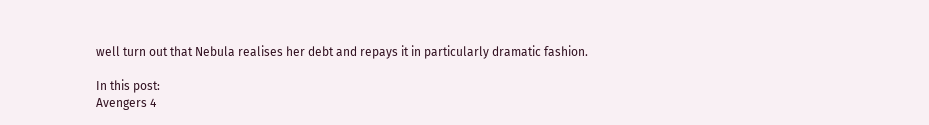well turn out that Nebula realises her debt and repays it in particularly dramatic fashion.

In this post:
Avengers 4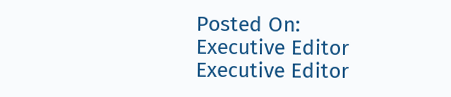Posted On:
Executive Editor
Executive Editor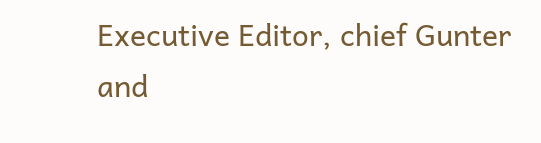Executive Editor, chief Gunter and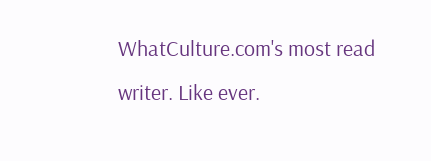WhatCulture.com's most read writer. Like ever.